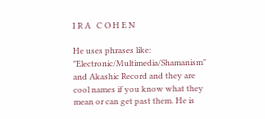I R A   C O H E N

He uses phrases like: "Electronic/Multimedia/Shamanism" and Akashic Record and they are cool names if you know what they mean or can get past them. He is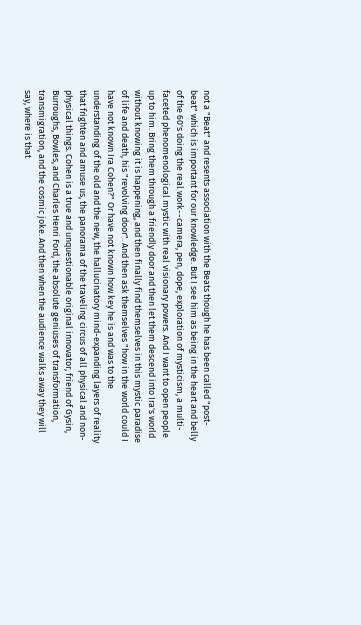not a "Beat" and resents association with the Beats though he has been called "post-beat" which is important for our knowledge. But I see him as being in the heart and belly of the 60's doing the real work--camera, pen, dope, exploration of mysticism, a multi-faceted phenomenological mystic with real visionary powers. And I want to open people up to him. Bring them through a friendly door and then let them descend into Ira's world without knowing it is happening, and then finally find themselves in this mystic paradise of life and death, his "revolving door". And then ask themselves "how in the world could I have not known Ira Cohen?" Or have not known how key he is and was to the understanding of the old and the new, the hallucinatory mind-expanding layers of reality that frighten and amuse us, the panorama of the traveling circus of all physical and non-physical things. Cohen is a true and unquestionable original innovator, friend of Gysin, Burroughs, Bowles, and Charles Henri Ford, the absolute geniuses of transformation, transmigration, and the cosmic joke. And then when the audience walks away they will say, where is that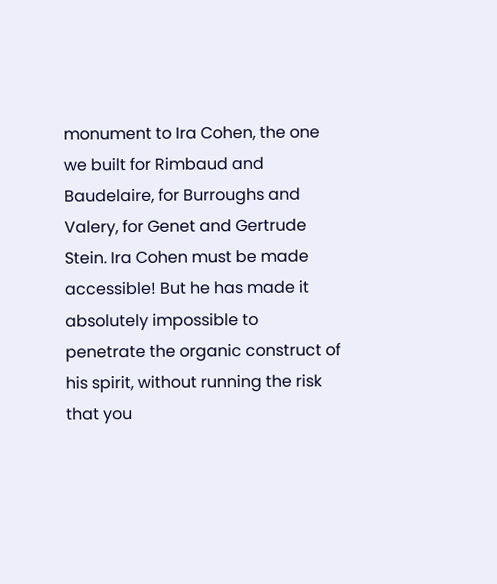monument to Ira Cohen, the one we built for Rimbaud and Baudelaire, for Burroughs and Valery, for Genet and Gertrude Stein. Ira Cohen must be made accessible! But he has made it absolutely impossible to penetrate the organic construct of his spirit, without running the risk that you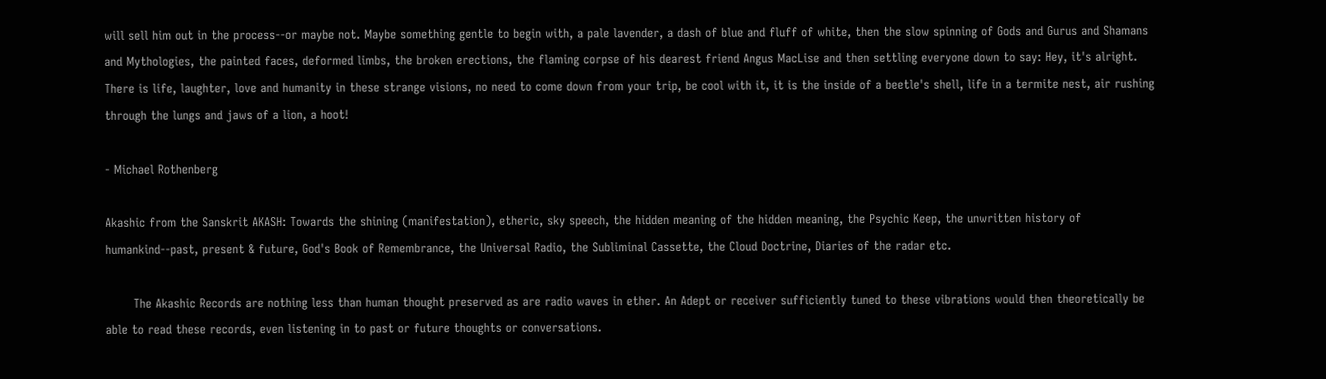will sell him out in the process--or maybe not. Maybe something gentle to begin with, a pale lavender, a dash of blue and fluff of white, then the slow spinning of Gods and Gurus and Shamans and Mythologies, the painted faces, deformed limbs, the broken erections, the flaming corpse of his dearest friend Angus MacLise and then settling everyone down to say: Hey, it's alright. There is life, laughter, love and humanity in these strange visions, no need to come down from your trip, be cool with it, it is the inside of a beetle's shell, life in a termite nest, air rushing through the lungs and jaws of a lion, a hoot!

- Michael Rothenberg

Akashic from the Sanskrit AKASH: Towards the shining (manifestation), etheric, sky speech, the hidden meaning of the hidden meaning, the Psychic Keep, the unwritten history of humankind--past, present & future, God's Book of Remembrance, the Universal Radio, the Subliminal Cassette, the Cloud Doctrine, Diaries of the radar etc.

       The Akashic Records are nothing less than human thought preserved as are radio waves in ether. An Adept or receiver sufficiently tuned to these vibrations would then theoretically be able to read these records, even listening in to past or future thoughts or conversations.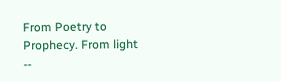From Poetry to Prophecy. From light --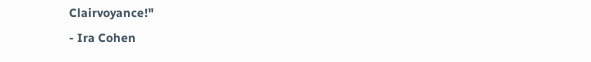Clairvoyance!"
- Ira Cohen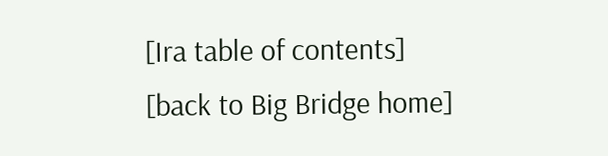[Ira table of contents]
[back to Big Bridge home]